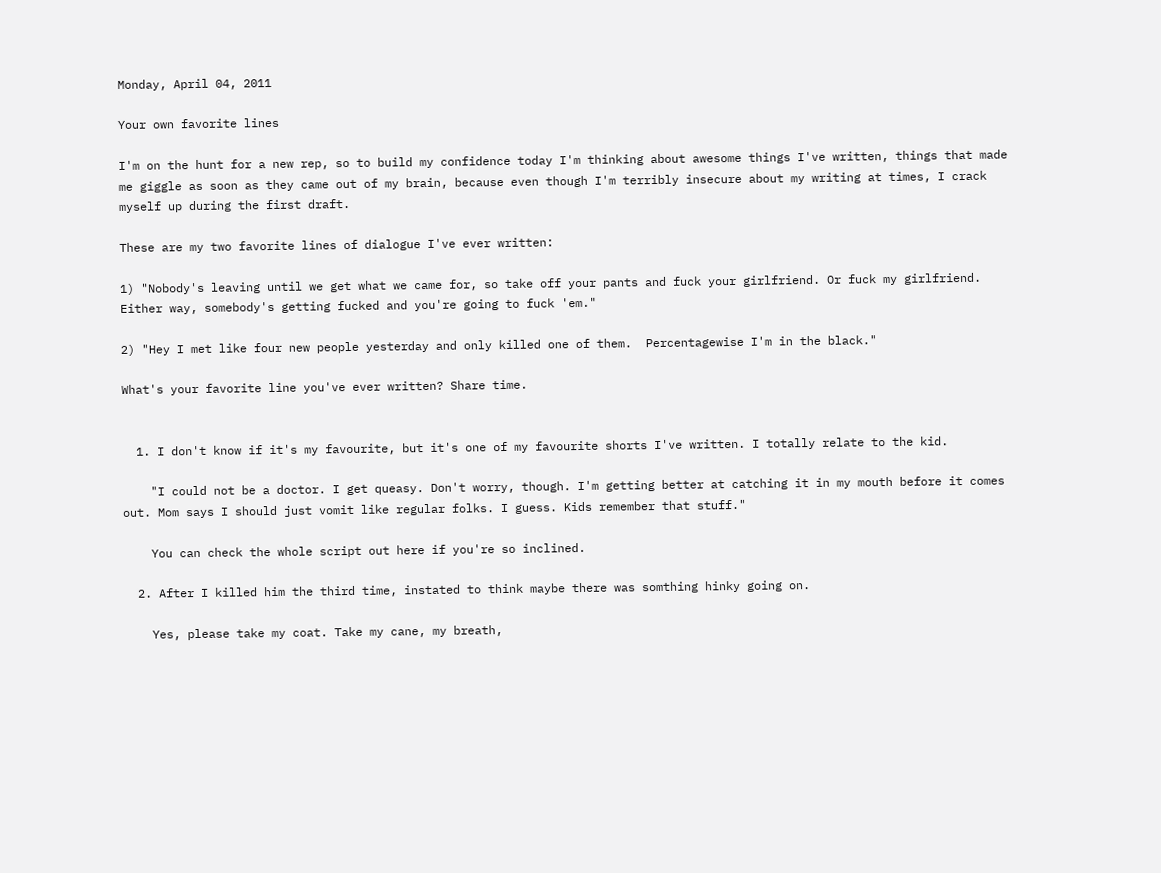Monday, April 04, 2011

Your own favorite lines

I'm on the hunt for a new rep, so to build my confidence today I'm thinking about awesome things I've written, things that made me giggle as soon as they came out of my brain, because even though I'm terribly insecure about my writing at times, I crack myself up during the first draft.

These are my two favorite lines of dialogue I've ever written:

1) "Nobody's leaving until we get what we came for, so take off your pants and fuck your girlfriend. Or fuck my girlfriend. Either way, somebody's getting fucked and you're going to fuck 'em."

2) "Hey I met like four new people yesterday and only killed one of them.  Percentagewise I'm in the black."

What's your favorite line you've ever written? Share time.


  1. I don't know if it's my favourite, but it's one of my favourite shorts I've written. I totally relate to the kid.

    "I could not be a doctor. I get queasy. Don't worry, though. I'm getting better at catching it in my mouth before it comes out. Mom says I should just vomit like regular folks. I guess. Kids remember that stuff."

    You can check the whole script out here if you're so inclined.

  2. After I killed him the third time, instated to think maybe there was somthing hinky going on.

    Yes, please take my coat. Take my cane, my breath,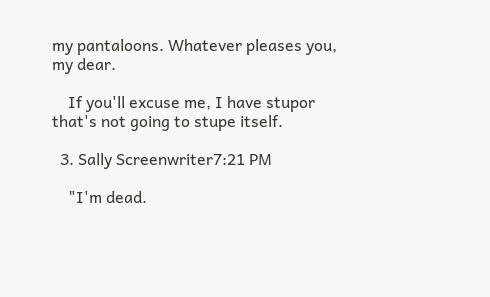my pantaloons. Whatever pleases you, my dear.

    If you'll excuse me, I have stupor that's not going to stupe itself.

  3. Sally Screenwriter7:21 PM

    "I'm dead.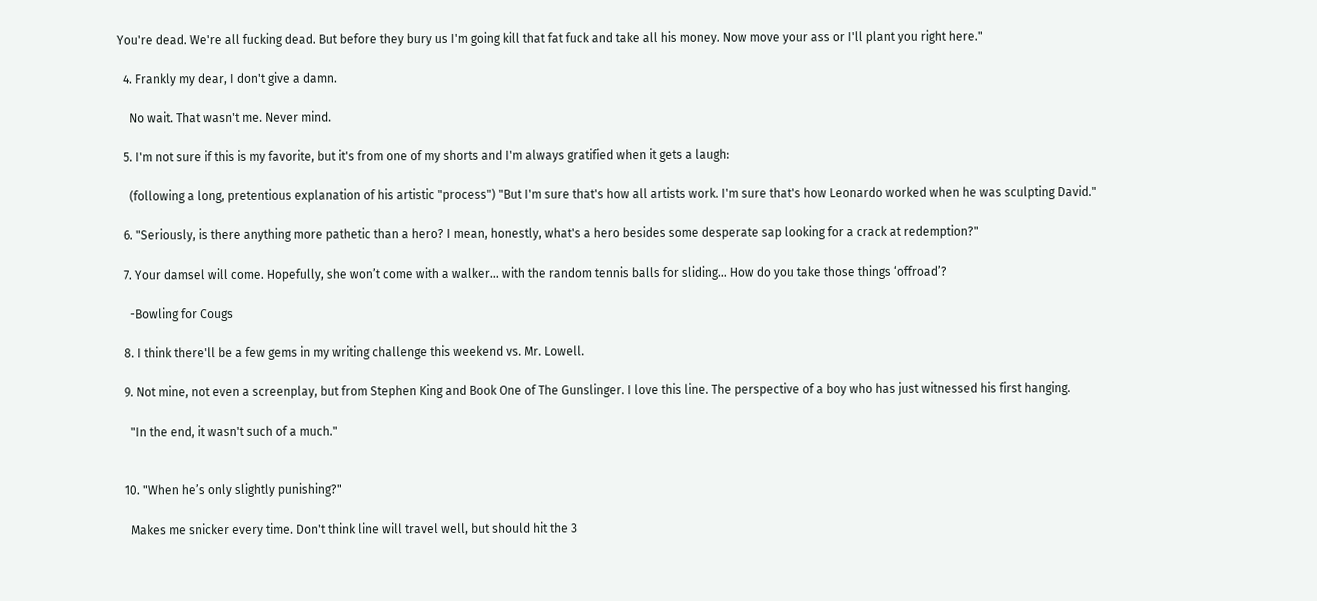You're dead. We're all fucking dead. But before they bury us I'm going kill that fat fuck and take all his money. Now move your ass or I'll plant you right here."

  4. Frankly my dear, I don't give a damn.

    No wait. That wasn't me. Never mind.

  5. I'm not sure if this is my favorite, but it's from one of my shorts and I'm always gratified when it gets a laugh:

    (following a long, pretentious explanation of his artistic "process") "But I'm sure that's how all artists work. I'm sure that's how Leonardo worked when he was sculpting David."

  6. "Seriously, is there anything more pathetic than a hero? I mean, honestly, what's a hero besides some desperate sap looking for a crack at redemption?"

  7. Your damsel will come. Hopefully, she won’t come with a walker... with the random tennis balls for sliding... How do you take those things ‘offroad’?

    -Bowling for Cougs

  8. I think there'll be a few gems in my writing challenge this weekend vs. Mr. Lowell.

  9. Not mine, not even a screenplay, but from Stephen King and Book One of The Gunslinger. I love this line. The perspective of a boy who has just witnessed his first hanging.

    "In the end, it wasn't such of a much."


  10. "When he’s only slightly punishing?"

    Makes me snicker every time. Don't think line will travel well, but should hit the 3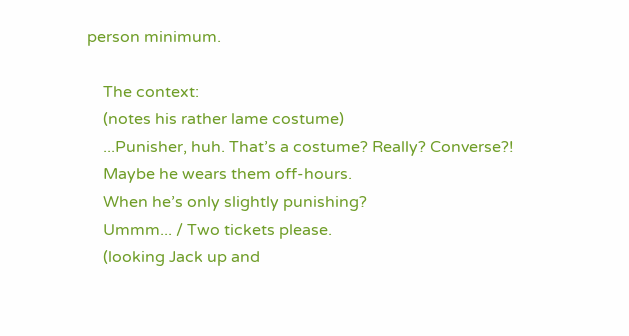person minimum.

    The context:
    (notes his rather lame costume)
    ...Punisher, huh. That’s a costume? Really? Converse?!
    Maybe he wears them off-hours.
    When he’s only slightly punishing?
    Ummm... / Two tickets please.
    (looking Jack up and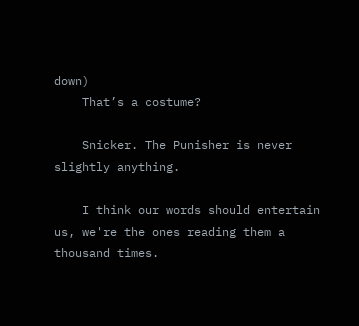down)
    That’s a costume?

    Snicker. The Punisher is never slightly anything.

    I think our words should entertain us, we're the ones reading them a thousand times.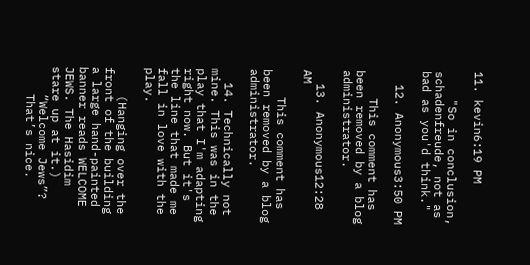11. kevin6:19 PM

    "So in conclusion, schadenfreude, not as bad as you'd think."

  12. Anonymous3:50 PM

    This comment has been removed by a blog administrator.

  13. Anonymous12:28 AM

    This comment has been removed by a blog administrator.

  14. Technically not mine. This was in the play that I'm adapting right now. But it's the line that made me fall in love with the play.

    (Hanging over the front of the building a large hand-painted banner reads WELCOME JEWS. The Hasidim stare up at it.)
    “Welcome Jews”?
    That’s nice.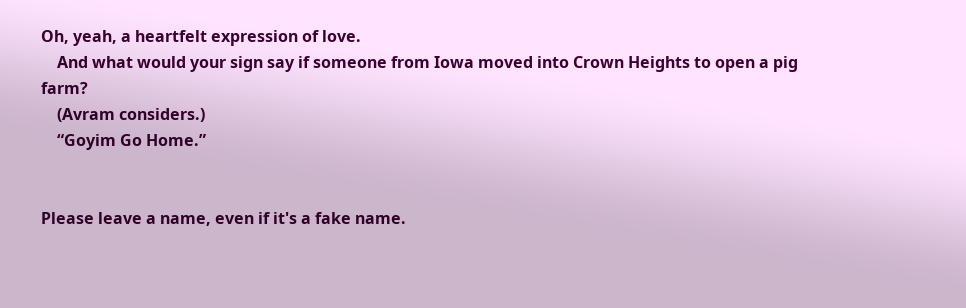Oh, yeah, a heartfelt expression of love.
    And what would your sign say if someone from Iowa moved into Crown Heights to open a pig farm?
    (Avram considers.)
    “Goyim Go Home.”


Please leave a name, even if it's a fake name.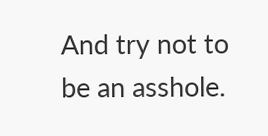And try not to be an asshole.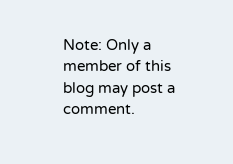Note: Only a member of this blog may post a comment.